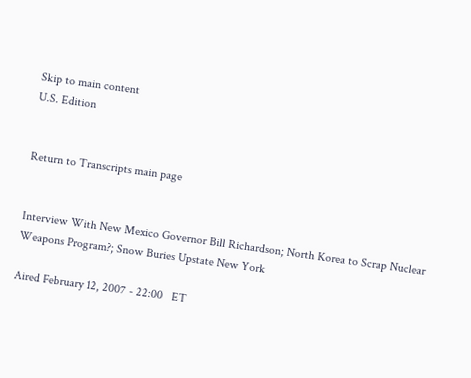Skip to main content
U.S. Edition


Return to Transcripts main page


Interview With New Mexico Governor Bill Richardson; North Korea to Scrap Nuclear Weapons Program?; Snow Buries Upstate New York

Aired February 12, 2007 - 22:00   ET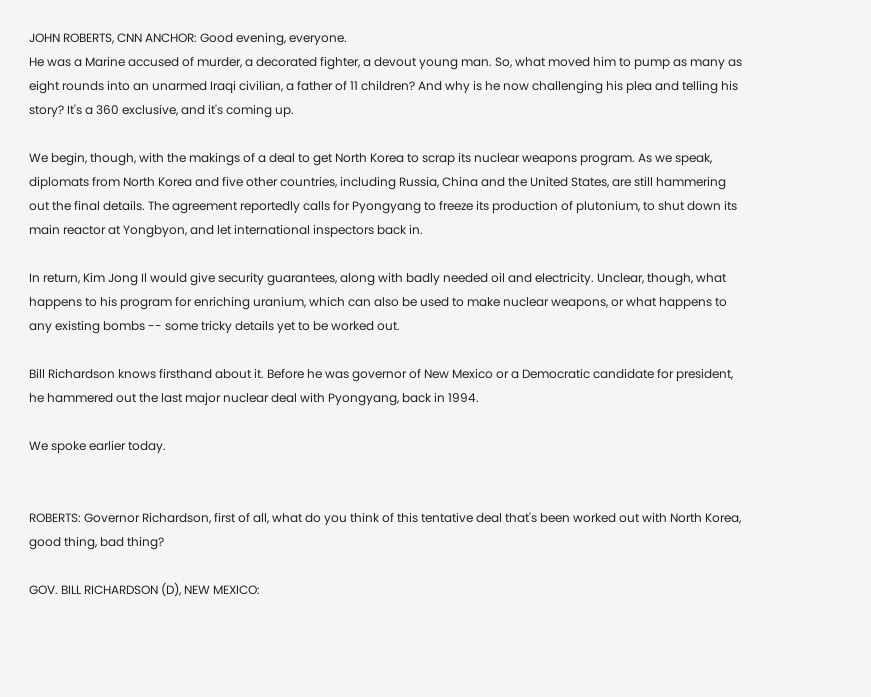JOHN ROBERTS, CNN ANCHOR: Good evening, everyone.
He was a Marine accused of murder, a decorated fighter, a devout young man. So, what moved him to pump as many as eight rounds into an unarmed Iraqi civilian, a father of 11 children? And why is he now challenging his plea and telling his story? It's a 360 exclusive, and it's coming up.

We begin, though, with the makings of a deal to get North Korea to scrap its nuclear weapons program. As we speak, diplomats from North Korea and five other countries, including Russia, China and the United States, are still hammering out the final details. The agreement reportedly calls for Pyongyang to freeze its production of plutonium, to shut down its main reactor at Yongbyon, and let international inspectors back in.

In return, Kim Jong Il would give security guarantees, along with badly needed oil and electricity. Unclear, though, what happens to his program for enriching uranium, which can also be used to make nuclear weapons, or what happens to any existing bombs -- some tricky details yet to be worked out.

Bill Richardson knows firsthand about it. Before he was governor of New Mexico or a Democratic candidate for president, he hammered out the last major nuclear deal with Pyongyang, back in 1994.

We spoke earlier today.


ROBERTS: Governor Richardson, first of all, what do you think of this tentative deal that's been worked out with North Korea, good thing, bad thing?

GOV. BILL RICHARDSON (D), NEW MEXICO: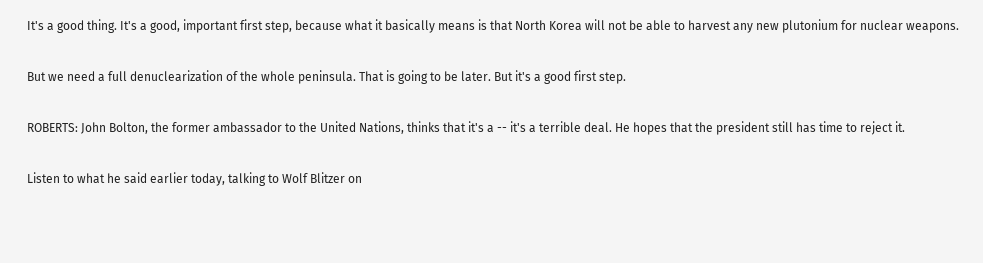It's a good thing. It's a good, important first step, because what it basically means is that North Korea will not be able to harvest any new plutonium for nuclear weapons.

But we need a full denuclearization of the whole peninsula. That is going to be later. But it's a good first step.

ROBERTS: John Bolton, the former ambassador to the United Nations, thinks that it's a -- it's a terrible deal. He hopes that the president still has time to reject it.

Listen to what he said earlier today, talking to Wolf Blitzer on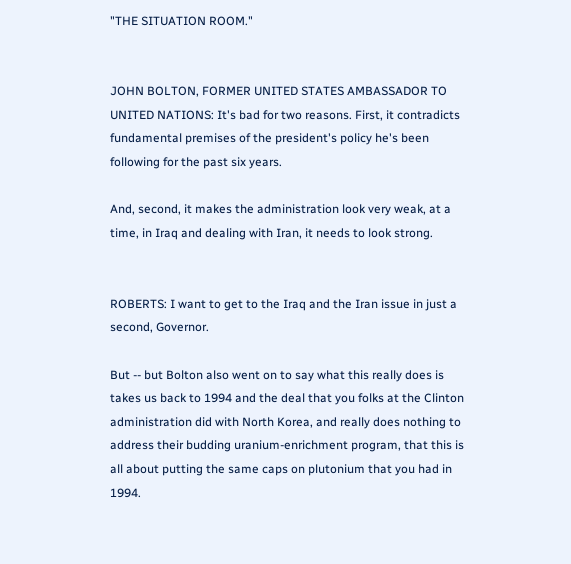"THE SITUATION ROOM."


JOHN BOLTON, FORMER UNITED STATES AMBASSADOR TO UNITED NATIONS: It's bad for two reasons. First, it contradicts fundamental premises of the president's policy he's been following for the past six years.

And, second, it makes the administration look very weak, at a time, in Iraq and dealing with Iran, it needs to look strong.


ROBERTS: I want to get to the Iraq and the Iran issue in just a second, Governor.

But -- but Bolton also went on to say what this really does is takes us back to 1994 and the deal that you folks at the Clinton administration did with North Korea, and really does nothing to address their budding uranium-enrichment program, that this is all about putting the same caps on plutonium that you had in 1994.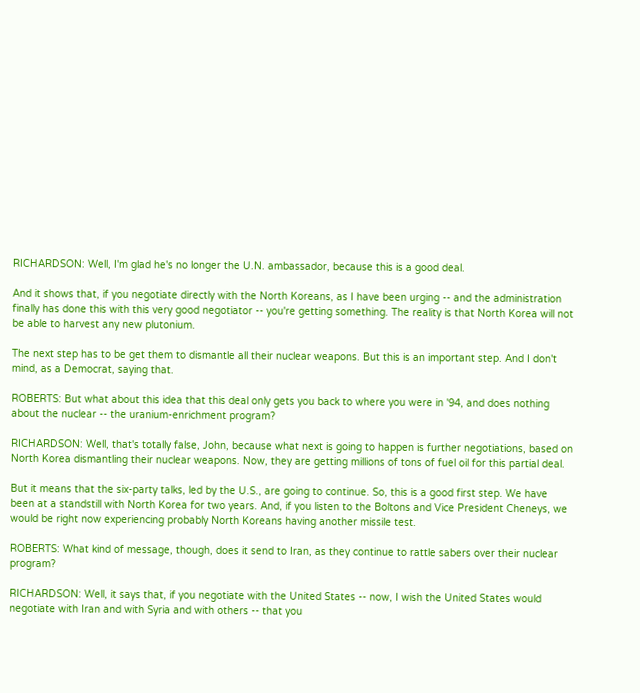RICHARDSON: Well, I'm glad he's no longer the U.N. ambassador, because this is a good deal.

And it shows that, if you negotiate directly with the North Koreans, as I have been urging -- and the administration finally has done this with this very good negotiator -- you're getting something. The reality is that North Korea will not be able to harvest any new plutonium.

The next step has to be get them to dismantle all their nuclear weapons. But this is an important step. And I don't mind, as a Democrat, saying that.

ROBERTS: But what about this idea that this deal only gets you back to where you were in '94, and does nothing about the nuclear -- the uranium-enrichment program?

RICHARDSON: Well, that's totally false, John, because what next is going to happen is further negotiations, based on North Korea dismantling their nuclear weapons. Now, they are getting millions of tons of fuel oil for this partial deal.

But it means that the six-party talks, led by the U.S., are going to continue. So, this is a good first step. We have been at a standstill with North Korea for two years. And, if you listen to the Boltons and Vice President Cheneys, we would be right now experiencing probably North Koreans having another missile test.

ROBERTS: What kind of message, though, does it send to Iran, as they continue to rattle sabers over their nuclear program?

RICHARDSON: Well, it says that, if you negotiate with the United States -- now, I wish the United States would negotiate with Iran and with Syria and with others -- that you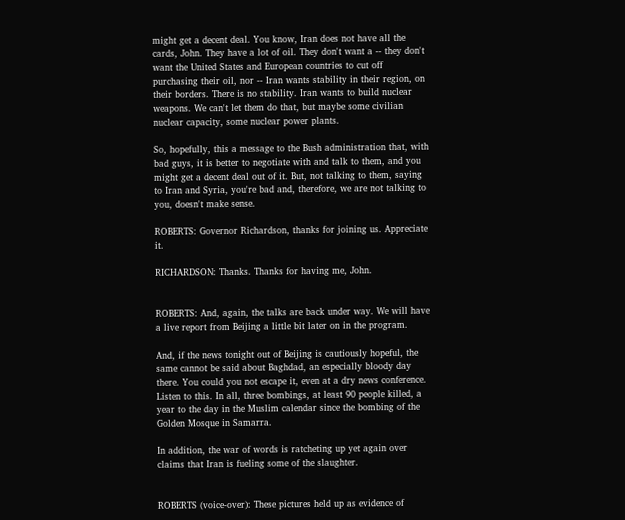might get a decent deal. You know, Iran does not have all the cards, John. They have a lot of oil. They don't want a -- they don't want the United States and European countries to cut off purchasing their oil, nor -- Iran wants stability in their region, on their borders. There is no stability. Iran wants to build nuclear weapons. We can't let them do that, but maybe some civilian nuclear capacity, some nuclear power plants.

So, hopefully, this a message to the Bush administration that, with bad guys, it is better to negotiate with and talk to them, and you might get a decent deal out of it. But, not talking to them, saying to Iran and Syria, you're bad and, therefore, we are not talking to you, doesn't make sense.

ROBERTS: Governor Richardson, thanks for joining us. Appreciate it.

RICHARDSON: Thanks. Thanks for having me, John.


ROBERTS: And, again, the talks are back under way. We will have a live report from Beijing a little bit later on in the program.

And, if the news tonight out of Beijing is cautiously hopeful, the same cannot be said about Baghdad, an especially bloody day there. You could you not escape it, even at a dry news conference. Listen to this. In all, three bombings, at least 90 people killed, a year to the day in the Muslim calendar since the bombing of the Golden Mosque in Samarra.

In addition, the war of words is ratcheting up yet again over claims that Iran is fueling some of the slaughter.


ROBERTS (voice-over): These pictures held up as evidence of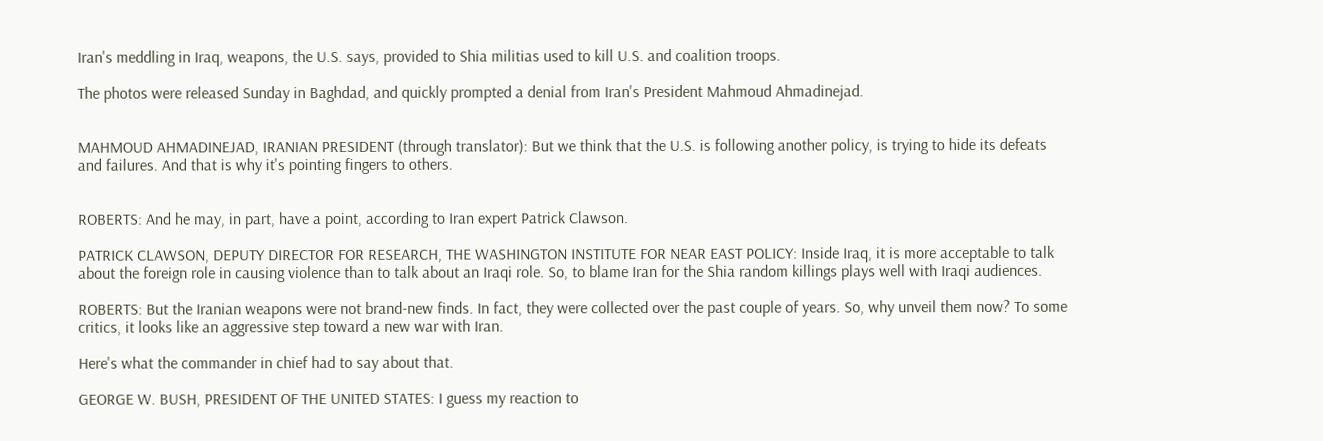Iran's meddling in Iraq, weapons, the U.S. says, provided to Shia militias used to kill U.S. and coalition troops.

The photos were released Sunday in Baghdad, and quickly prompted a denial from Iran's President Mahmoud Ahmadinejad.


MAHMOUD AHMADINEJAD, IRANIAN PRESIDENT (through translator): But we think that the U.S. is following another policy, is trying to hide its defeats and failures. And that is why it's pointing fingers to others.


ROBERTS: And he may, in part, have a point, according to Iran expert Patrick Clawson.

PATRICK CLAWSON, DEPUTY DIRECTOR FOR RESEARCH, THE WASHINGTON INSTITUTE FOR NEAR EAST POLICY: Inside Iraq, it is more acceptable to talk about the foreign role in causing violence than to talk about an Iraqi role. So, to blame Iran for the Shia random killings plays well with Iraqi audiences.

ROBERTS: But the Iranian weapons were not brand-new finds. In fact, they were collected over the past couple of years. So, why unveil them now? To some critics, it looks like an aggressive step toward a new war with Iran.

Here's what the commander in chief had to say about that.

GEORGE W. BUSH, PRESIDENT OF THE UNITED STATES: I guess my reaction to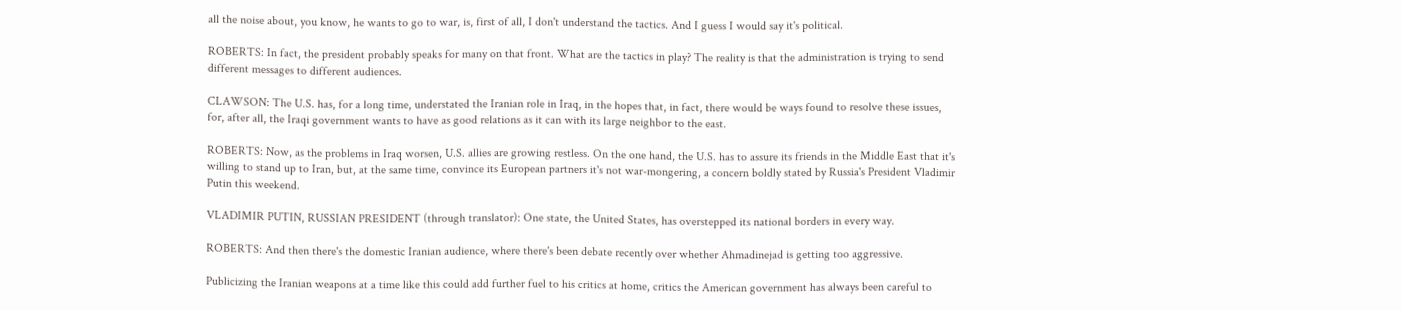all the noise about, you know, he wants to go to war, is, first of all, I don't understand the tactics. And I guess I would say it's political.

ROBERTS: In fact, the president probably speaks for many on that front. What are the tactics in play? The reality is that the administration is trying to send different messages to different audiences.

CLAWSON: The U.S. has, for a long time, understated the Iranian role in Iraq, in the hopes that, in fact, there would be ways found to resolve these issues, for, after all, the Iraqi government wants to have as good relations as it can with its large neighbor to the east.

ROBERTS: Now, as the problems in Iraq worsen, U.S. allies are growing restless. On the one hand, the U.S. has to assure its friends in the Middle East that it's willing to stand up to Iran, but, at the same time, convince its European partners it's not war-mongering, a concern boldly stated by Russia's President Vladimir Putin this weekend.

VLADIMIR PUTIN, RUSSIAN PRESIDENT (through translator): One state, the United States, has overstepped its national borders in every way.

ROBERTS: And then there's the domestic Iranian audience, where there's been debate recently over whether Ahmadinejad is getting too aggressive.

Publicizing the Iranian weapons at a time like this could add further fuel to his critics at home, critics the American government has always been careful to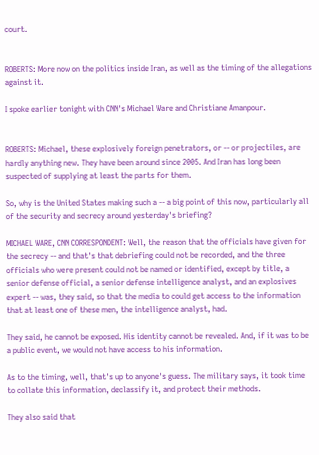court.


ROBERTS: More now on the politics inside Iran, as well as the timing of the allegations against it.

I spoke earlier tonight with CNN's Michael Ware and Christiane Amanpour.


ROBERTS: Michael, these explosively foreign penetrators, or -- or projectiles, are hardly anything new. They have been around since 2005. And Iran has long been suspected of supplying at least the parts for them.

So, why is the United States making such a -- a big point of this now, particularly all of the security and secrecy around yesterday's briefing?

MICHAEL WARE, CNN CORRESPONDENT: Well, the reason that the officials have given for the secrecy -- and that's that debriefing could not be recorded, and the three officials who were present could not be named or identified, except by title, a senior defense official, a senior defense intelligence analyst, and an explosives expert -- was, they said, so that the media to could get access to the information that at least one of these men, the intelligence analyst, had.

They said, he cannot be exposed. His identity cannot be revealed. And, if it was to be a public event, we would not have access to his information.

As to the timing, well, that's up to anyone's guess. The military says, it took time to collate this information, declassify it, and protect their methods.

They also said that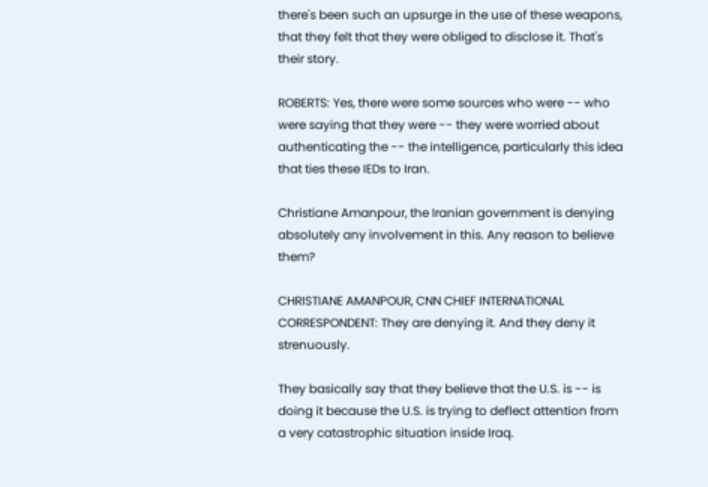there's been such an upsurge in the use of these weapons, that they felt that they were obliged to disclose it. That's their story.

ROBERTS: Yes, there were some sources who were -- who were saying that they were -- they were worried about authenticating the -- the intelligence, particularly this idea that ties these IEDs to Iran.

Christiane Amanpour, the Iranian government is denying absolutely any involvement in this. Any reason to believe them?

CHRISTIANE AMANPOUR, CNN CHIEF INTERNATIONAL CORRESPONDENT: They are denying it. And they deny it strenuously.

They basically say that they believe that the U.S. is -- is doing it because the U.S. is trying to deflect attention from a very catastrophic situation inside Iraq.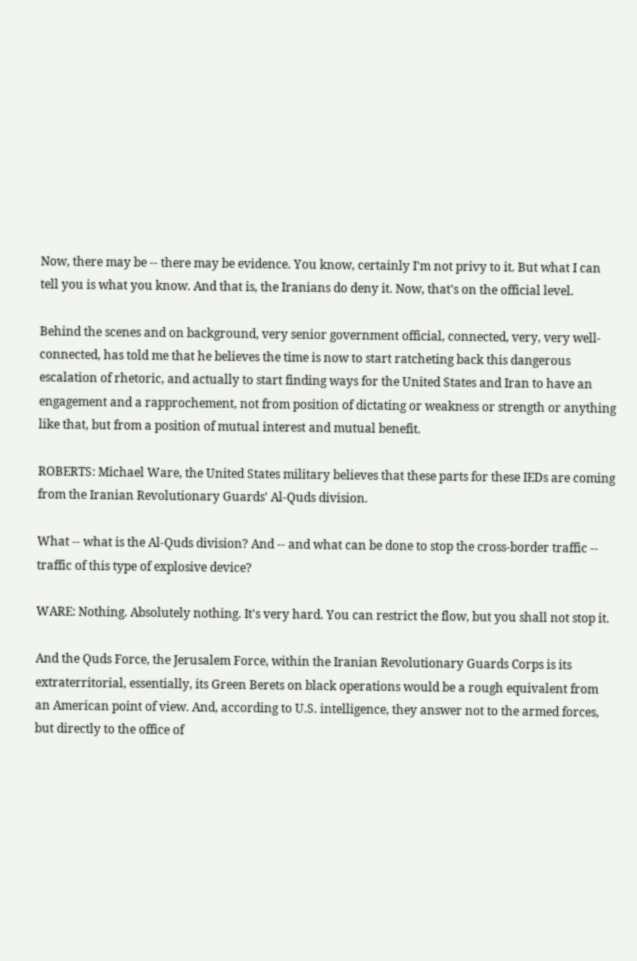Now, there may be -- there may be evidence. You know, certainly I'm not privy to it. But what I can tell you is what you know. And that is, the Iranians do deny it. Now, that's on the official level.

Behind the scenes and on background, very senior government official, connected, very, very well-connected, has told me that he believes the time is now to start ratcheting back this dangerous escalation of rhetoric, and actually to start finding ways for the United States and Iran to have an engagement and a rapprochement, not from position of dictating or weakness or strength or anything like that, but from a position of mutual interest and mutual benefit.

ROBERTS: Michael Ware, the United States military believes that these parts for these IEDs are coming from the Iranian Revolutionary Guards' Al-Quds division.

What -- what is the Al-Quds division? And -- and what can be done to stop the cross-border traffic -- traffic of this type of explosive device?

WARE: Nothing. Absolutely nothing. It's very hard. You can restrict the flow, but you shall not stop it.

And the Quds Force, the Jerusalem Force, within the Iranian Revolutionary Guards Corps is its extraterritorial, essentially, its Green Berets on black operations would be a rough equivalent from an American point of view. And, according to U.S. intelligence, they answer not to the armed forces, but directly to the office of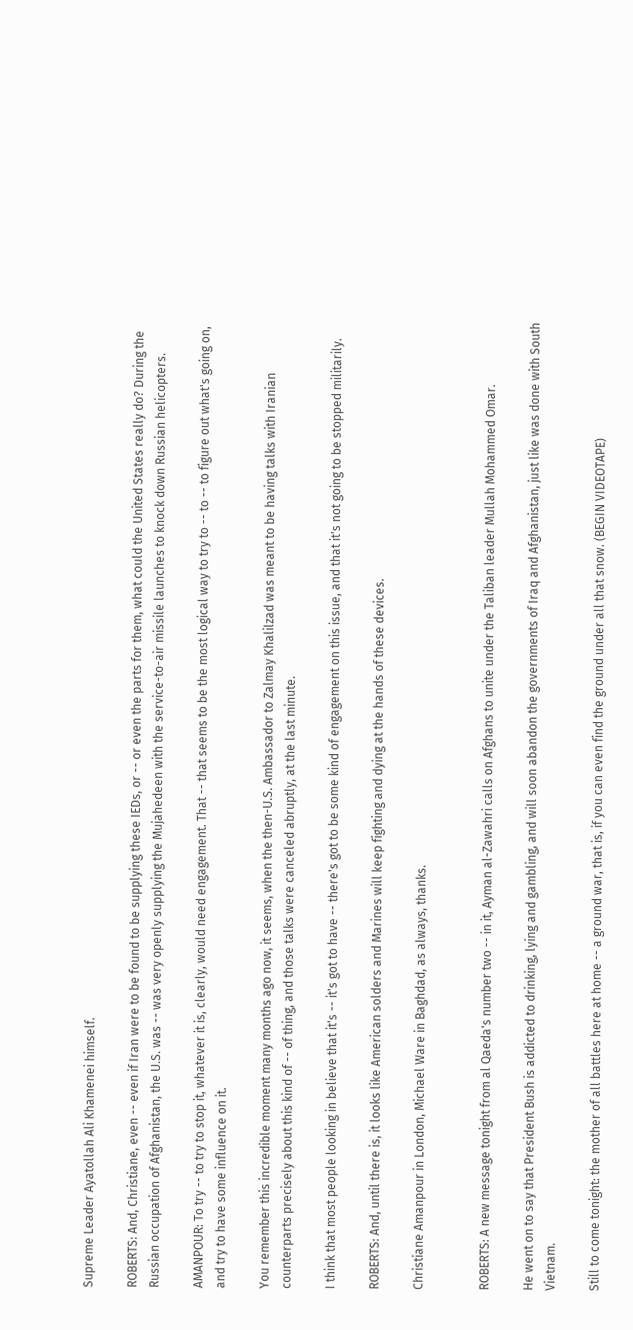Supreme Leader Ayatollah Ali Khamenei himself.

ROBERTS: And, Christiane, even -- even if Iran were to be found to be supplying these IEDs, or -- or even the parts for them, what could the United States really do? During the Russian occupation of Afghanistan, the U.S. was -- was very openly supplying the Mujahedeen with the service-to-air missile launches to knock down Russian helicopters.

AMANPOUR: To try -- to try to stop it, whatever it is, clearly, would need engagement. That -- that seems to be the most logical way to try to -- to -- to figure out what's going on, and try to have some influence on it.

You remember this incredible moment many months ago now, it seems, when the then-U.S. Ambassador to Zalmay Khalilzad was meant to be having talks with Iranian counterparts precisely about this kind of -- of thing, and those talks were canceled abruptly, at the last minute.

I think that most people looking in believe that it's -- it's got to have -- there's got to be some kind of engagement on this issue, and that it's not going to be stopped militarily.

ROBERTS: And, until there is, it looks like American solders and Marines will keep fighting and dying at the hands of these devices.

Christiane Amanpour in London, Michael Ware in Baghdad, as always, thanks.


ROBERTS: A new message tonight from al Qaeda's number two -- in it, Ayman al-Zawahri calls on Afghans to unite under the Taliban leader Mullah Mohammed Omar.

He went on to say that President Bush is addicted to drinking, lying and gambling, and will soon abandon the governments of Iraq and Afghanistan, just like was done with South Vietnam.

Still to come tonight: the mother of all battles here at home -- a ground war, that is, if you can even find the ground under all that snow. (BEGIN VIDEOTAPE)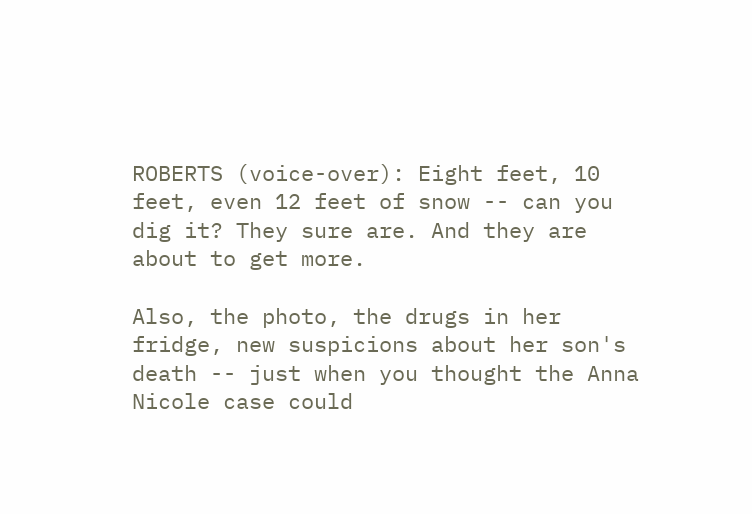ROBERTS (voice-over): Eight feet, 10 feet, even 12 feet of snow -- can you dig it? They sure are. And they are about to get more.

Also, the photo, the drugs in her fridge, new suspicions about her son's death -- just when you thought the Anna Nicole case could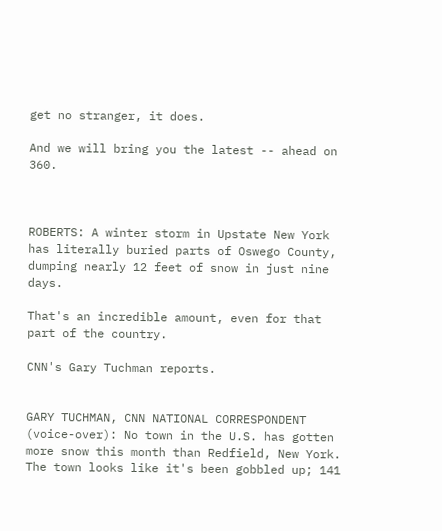get no stranger, it does.

And we will bring you the latest -- ahead on 360.



ROBERTS: A winter storm in Upstate New York has literally buried parts of Oswego County, dumping nearly 12 feet of snow in just nine days.

That's an incredible amount, even for that part of the country.

CNN's Gary Tuchman reports.


GARY TUCHMAN, CNN NATIONAL CORRESPONDENT (voice-over): No town in the U.S. has gotten more snow this month than Redfield, New York. The town looks like it's been gobbled up; 141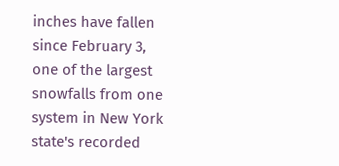inches have fallen since February 3, one of the largest snowfalls from one system in New York state's recorded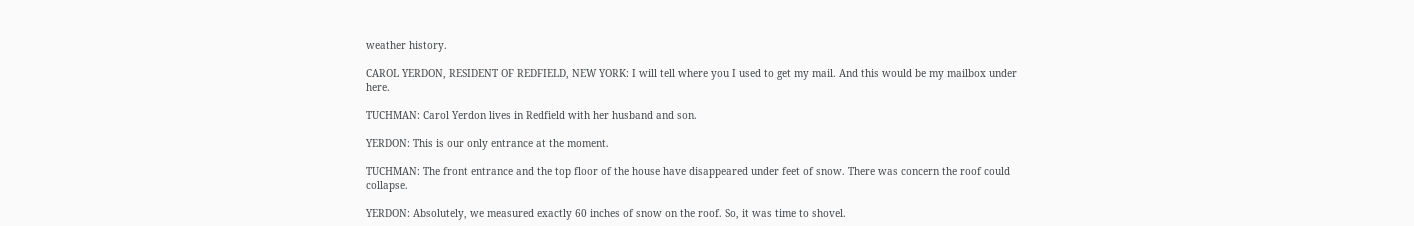weather history.

CAROL YERDON, RESIDENT OF REDFIELD, NEW YORK: I will tell where you I used to get my mail. And this would be my mailbox under here.

TUCHMAN: Carol Yerdon lives in Redfield with her husband and son.

YERDON: This is our only entrance at the moment.

TUCHMAN: The front entrance and the top floor of the house have disappeared under feet of snow. There was concern the roof could collapse.

YERDON: Absolutely, we measured exactly 60 inches of snow on the roof. So, it was time to shovel.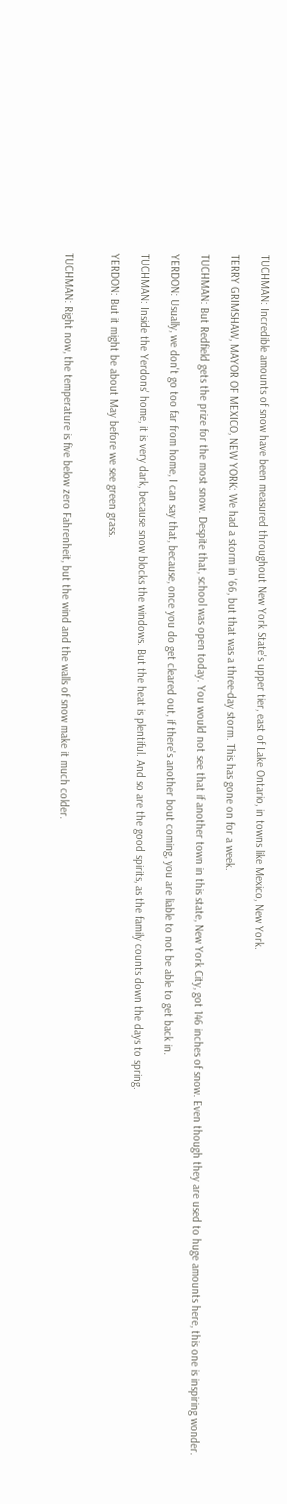TUCHMAN: Incredible amounts of snow have been measured throughout New York State's upper tier, east of Lake Ontario, in towns like Mexico, New York.

TERRY GRIMSHAW, MAYOR OF MEXICO, NEW YORK: We had a storm in '66, but that was a three-day storm. This has gone on for a week.

TUCHMAN: But Redfield gets the prize for the most snow. Despite that, school was open today. You would not see that if another town in this state, New York City, got 146 inches of snow. Even though they are used to huge amounts here, this one is inspiring wonder.

YERDON: Usually, we don't go too far from home, I can say that, because, once you do get cleared out, if there's another bout coming, you are liable to not be able to get back in.

TUCHMAN: Inside the Yerdons' home, it is very dark, because snow blocks the windows. But the heat is plentiful. And so are the good spirits, as the family counts down the days to spring.

YERDON: But it might be about May before we see green grass.


TUCHMAN: Right now, the temperature is five below zero Fahrenheit, but the wind and the walls of snow make it much colder.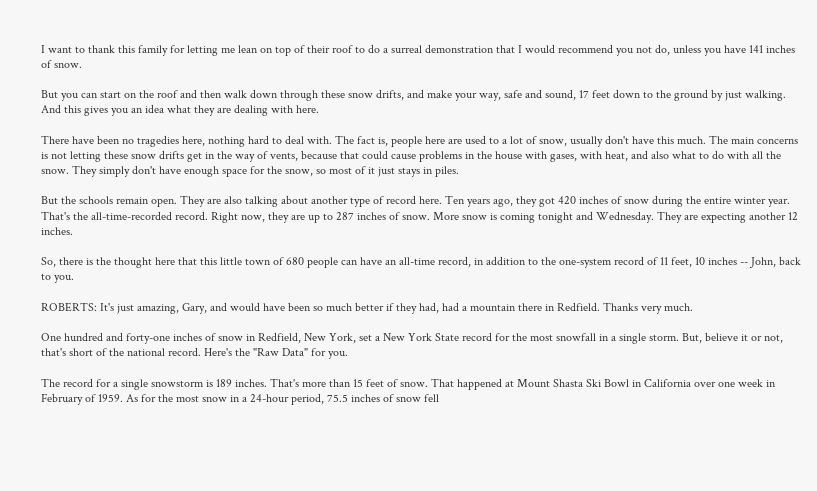I want to thank this family for letting me lean on top of their roof to do a surreal demonstration that I would recommend you not do, unless you have 141 inches of snow.

But you can start on the roof and then walk down through these snow drifts, and make your way, safe and sound, 17 feet down to the ground by just walking. And this gives you an idea what they are dealing with here.

There have been no tragedies here, nothing hard to deal with. The fact is, people here are used to a lot of snow, usually don't have this much. The main concerns is not letting these snow drifts get in the way of vents, because that could cause problems in the house with gases, with heat, and also what to do with all the snow. They simply don't have enough space for the snow, so most of it just stays in piles.

But the schools remain open. They are also talking about another type of record here. Ten years ago, they got 420 inches of snow during the entire winter year. That's the all-time-recorded record. Right now, they are up to 287 inches of snow. More snow is coming tonight and Wednesday. They are expecting another 12 inches.

So, there is the thought here that this little town of 680 people can have an all-time record, in addition to the one-system record of 11 feet, 10 inches -- John, back to you.

ROBERTS: It's just amazing, Gary, and would have been so much better if they had, had a mountain there in Redfield. Thanks very much.

One hundred and forty-one inches of snow in Redfield, New York, set a New York State record for the most snowfall in a single storm. But, believe it or not, that's short of the national record. Here's the "Raw Data" for you.

The record for a single snowstorm is 189 inches. That's more than 15 feet of snow. That happened at Mount Shasta Ski Bowl in California over one week in February of 1959. As for the most snow in a 24-hour period, 75.5 inches of snow fell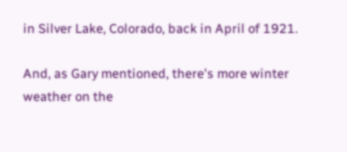in Silver Lake, Colorado, back in April of 1921.

And, as Gary mentioned, there's more winter weather on the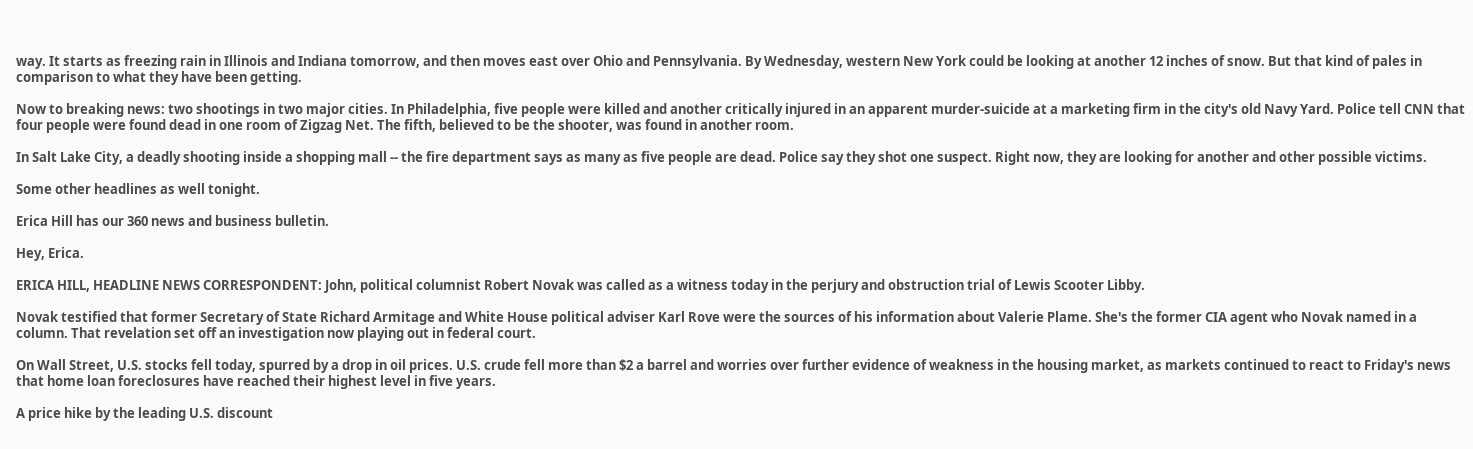way. It starts as freezing rain in Illinois and Indiana tomorrow, and then moves east over Ohio and Pennsylvania. By Wednesday, western New York could be looking at another 12 inches of snow. But that kind of pales in comparison to what they have been getting.

Now to breaking news: two shootings in two major cities. In Philadelphia, five people were killed and another critically injured in an apparent murder-suicide at a marketing firm in the city's old Navy Yard. Police tell CNN that four people were found dead in one room of Zigzag Net. The fifth, believed to be the shooter, was found in another room.

In Salt Lake City, a deadly shooting inside a shopping mall -- the fire department says as many as five people are dead. Police say they shot one suspect. Right now, they are looking for another and other possible victims.

Some other headlines as well tonight.

Erica Hill has our 360 news and business bulletin.

Hey, Erica.

ERICA HILL, HEADLINE NEWS CORRESPONDENT: John, political columnist Robert Novak was called as a witness today in the perjury and obstruction trial of Lewis Scooter Libby.

Novak testified that former Secretary of State Richard Armitage and White House political adviser Karl Rove were the sources of his information about Valerie Plame. She's the former CIA agent who Novak named in a column. That revelation set off an investigation now playing out in federal court.

On Wall Street, U.S. stocks fell today, spurred by a drop in oil prices. U.S. crude fell more than $2 a barrel and worries over further evidence of weakness in the housing market, as markets continued to react to Friday's news that home loan foreclosures have reached their highest level in five years.

A price hike by the leading U.S. discount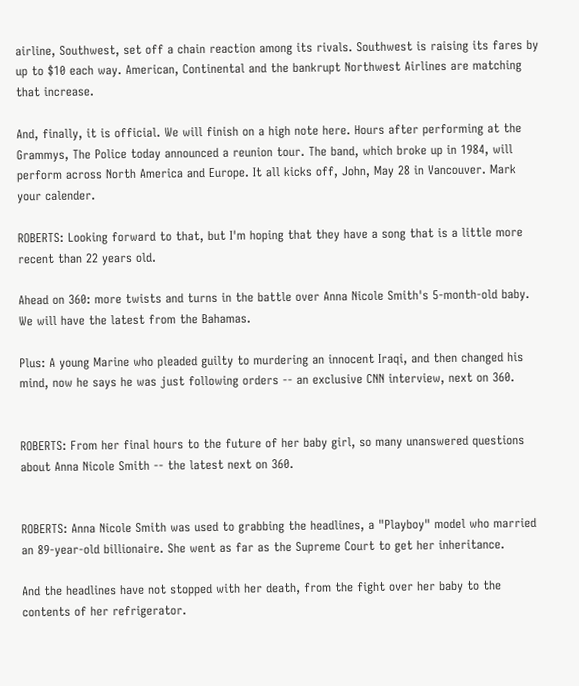airline, Southwest, set off a chain reaction among its rivals. Southwest is raising its fares by up to $10 each way. American, Continental and the bankrupt Northwest Airlines are matching that increase.

And, finally, it is official. We will finish on a high note here. Hours after performing at the Grammys, The Police today announced a reunion tour. The band, which broke up in 1984, will perform across North America and Europe. It all kicks off, John, May 28 in Vancouver. Mark your calender.

ROBERTS: Looking forward to that, but I'm hoping that they have a song that is a little more recent than 22 years old.

Ahead on 360: more twists and turns in the battle over Anna Nicole Smith's 5-month-old baby. We will have the latest from the Bahamas.

Plus: A young Marine who pleaded guilty to murdering an innocent Iraqi, and then changed his mind, now he says he was just following orders -- an exclusive CNN interview, next on 360.


ROBERTS: From her final hours to the future of her baby girl, so many unanswered questions about Anna Nicole Smith -- the latest next on 360.


ROBERTS: Anna Nicole Smith was used to grabbing the headlines, a "Playboy" model who married an 89-year-old billionaire. She went as far as the Supreme Court to get her inheritance.

And the headlines have not stopped with her death, from the fight over her baby to the contents of her refrigerator.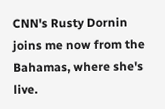CNN's Rusty Dornin joins me now from the Bahamas, where she's live.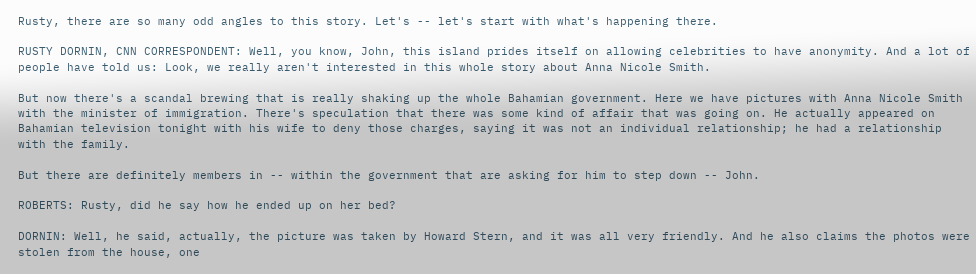Rusty, there are so many odd angles to this story. Let's -- let's start with what's happening there.

RUSTY DORNIN, CNN CORRESPONDENT: Well, you know, John, this island prides itself on allowing celebrities to have anonymity. And a lot of people have told us: Look, we really aren't interested in this whole story about Anna Nicole Smith.

But now there's a scandal brewing that is really shaking up the whole Bahamian government. Here we have pictures with Anna Nicole Smith with the minister of immigration. There's speculation that there was some kind of affair that was going on. He actually appeared on Bahamian television tonight with his wife to deny those charges, saying it was not an individual relationship; he had a relationship with the family.

But there are definitely members in -- within the government that are asking for him to step down -- John.

ROBERTS: Rusty, did he say how he ended up on her bed?

DORNIN: Well, he said, actually, the picture was taken by Howard Stern, and it was all very friendly. And he also claims the photos were stolen from the house, one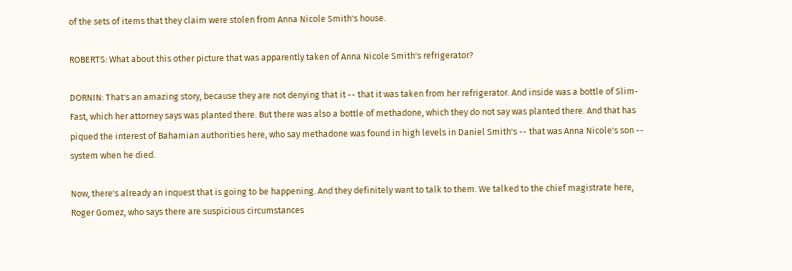of the sets of items that they claim were stolen from Anna Nicole Smith's house.

ROBERTS: What about this other picture that was apparently taken of Anna Nicole Smith's refrigerator?

DORNIN: That's an amazing story, because they are not denying that it -- that it was taken from her refrigerator. And inside was a bottle of Slim-Fast, which her attorney says was planted there. But there was also a bottle of methadone, which they do not say was planted there. And that has piqued the interest of Bahamian authorities here, who say methadone was found in high levels in Daniel Smith's -- that was Anna Nicole's son -- system when he died.

Now, there's already an inquest that is going to be happening. And they definitely want to talk to them. We talked to the chief magistrate here, Roger Gomez, who says there are suspicious circumstances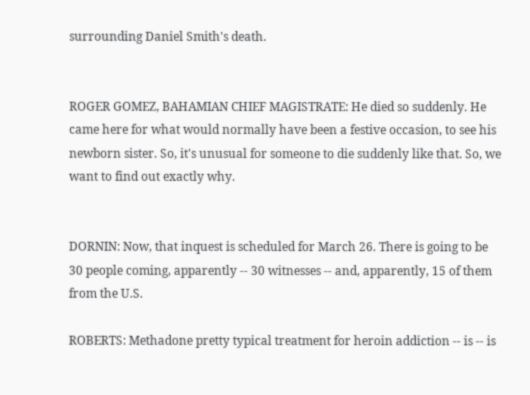surrounding Daniel Smith's death.


ROGER GOMEZ, BAHAMIAN CHIEF MAGISTRATE: He died so suddenly. He came here for what would normally have been a festive occasion, to see his newborn sister. So, it's unusual for someone to die suddenly like that. So, we want to find out exactly why.


DORNIN: Now, that inquest is scheduled for March 26. There is going to be 30 people coming, apparently -- 30 witnesses -- and, apparently, 15 of them from the U.S.

ROBERTS: Methadone pretty typical treatment for heroin addiction -- is -- is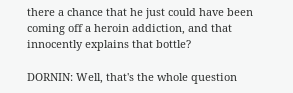there a chance that he just could have been coming off a heroin addiction, and that innocently explains that bottle?

DORNIN: Well, that's the whole question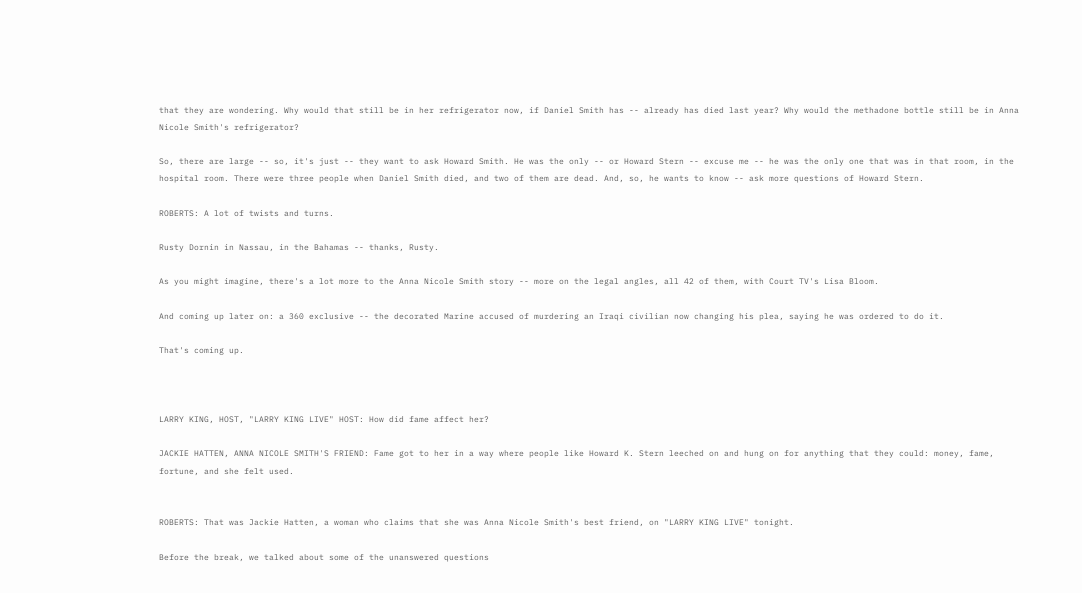that they are wondering. Why would that still be in her refrigerator now, if Daniel Smith has -- already has died last year? Why would the methadone bottle still be in Anna Nicole Smith's refrigerator?

So, there are large -- so, it's just -- they want to ask Howard Smith. He was the only -- or Howard Stern -- excuse me -- he was the only one that was in that room, in the hospital room. There were three people when Daniel Smith died, and two of them are dead. And, so, he wants to know -- ask more questions of Howard Stern.

ROBERTS: A lot of twists and turns.

Rusty Dornin in Nassau, in the Bahamas -- thanks, Rusty.

As you might imagine, there's a lot more to the Anna Nicole Smith story -- more on the legal angles, all 42 of them, with Court TV's Lisa Bloom.

And coming up later on: a 360 exclusive -- the decorated Marine accused of murdering an Iraqi civilian now changing his plea, saying he was ordered to do it.

That's coming up.



LARRY KING, HOST, "LARRY KING LIVE" HOST: How did fame affect her?

JACKIE HATTEN, ANNA NICOLE SMITH'S FRIEND: Fame got to her in a way where people like Howard K. Stern leeched on and hung on for anything that they could: money, fame, fortune, and she felt used.


ROBERTS: That was Jackie Hatten, a woman who claims that she was Anna Nicole Smith's best friend, on "LARRY KING LIVE" tonight.

Before the break, we talked about some of the unanswered questions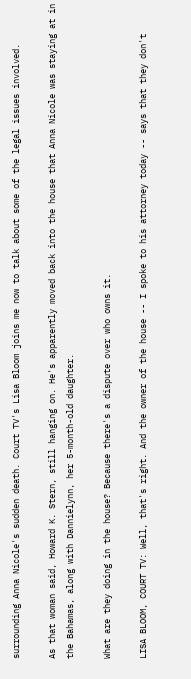surrounding Anna Nicole's sudden death. Court TV's Lisa Bloom joins me now to talk about some of the legal issues involved.

As that woman said, Howard K. Stern, still hanging on. He's apparently moved back into the house that Anna Nicole was staying at in the Bahamas, along with Dannielynn, her 5-month-old daughter.

What are they doing in the house? Because there's a dispute over who owns it.

LISA BLOOM, COURT TV: Well, that's right. And the owner of the house -- I spoke to his attorney today -- says that they don't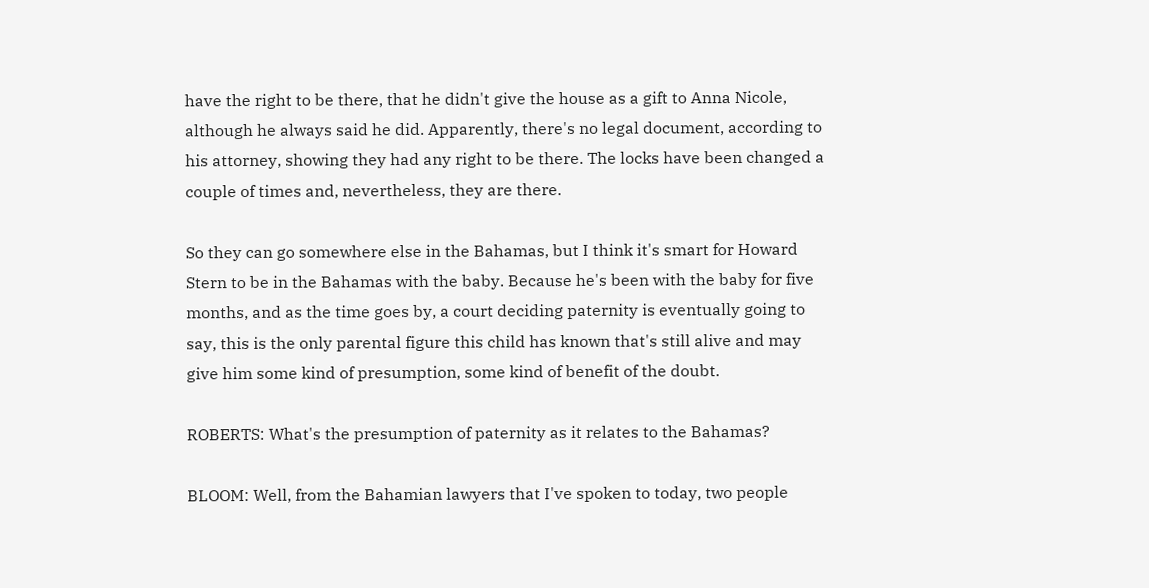have the right to be there, that he didn't give the house as a gift to Anna Nicole, although he always said he did. Apparently, there's no legal document, according to his attorney, showing they had any right to be there. The locks have been changed a couple of times and, nevertheless, they are there.

So they can go somewhere else in the Bahamas, but I think it's smart for Howard Stern to be in the Bahamas with the baby. Because he's been with the baby for five months, and as the time goes by, a court deciding paternity is eventually going to say, this is the only parental figure this child has known that's still alive and may give him some kind of presumption, some kind of benefit of the doubt.

ROBERTS: What's the presumption of paternity as it relates to the Bahamas?

BLOOM: Well, from the Bahamian lawyers that I've spoken to today, two people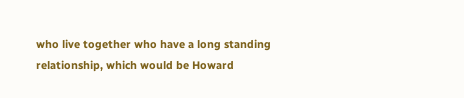who live together who have a long standing relationship, which would be Howard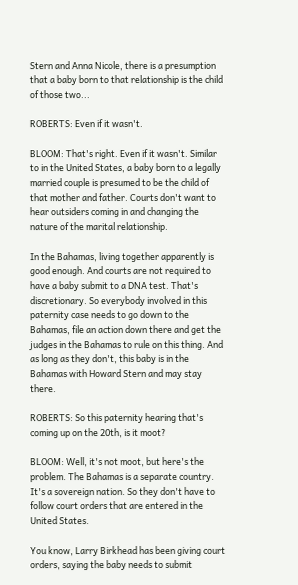Stern and Anna Nicole, there is a presumption that a baby born to that relationship is the child of those two...

ROBERTS: Even if it wasn't.

BLOOM: That's right. Even if it wasn't. Similar to in the United States, a baby born to a legally married couple is presumed to be the child of that mother and father. Courts don't want to hear outsiders coming in and changing the nature of the marital relationship.

In the Bahamas, living together apparently is good enough. And courts are not required to have a baby submit to a DNA test. That's discretionary. So everybody involved in this paternity case needs to go down to the Bahamas, file an action down there and get the judges in the Bahamas to rule on this thing. And as long as they don't, this baby is in the Bahamas with Howard Stern and may stay there.

ROBERTS: So this paternity hearing that's coming up on the 20th, is it moot?

BLOOM: Well, it's not moot, but here's the problem. The Bahamas is a separate country. It's a sovereign nation. So they don't have to follow court orders that are entered in the United States.

You know, Larry Birkhead has been giving court orders, saying the baby needs to submit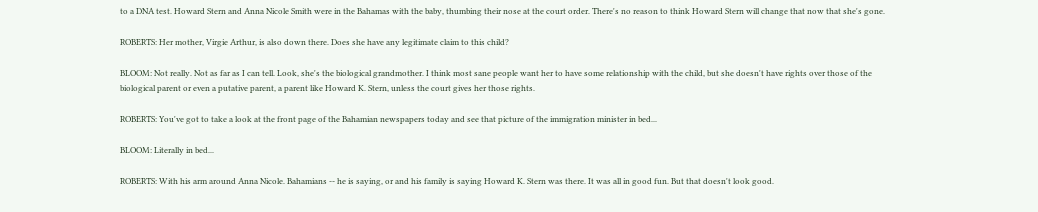to a DNA test. Howard Stern and Anna Nicole Smith were in the Bahamas with the baby, thumbing their nose at the court order. There's no reason to think Howard Stern will change that now that she's gone.

ROBERTS: Her mother, Virgie Arthur, is also down there. Does she have any legitimate claim to this child?

BLOOM: Not really. Not as far as I can tell. Look, she's the biological grandmother. I think most sane people want her to have some relationship with the child, but she doesn't have rights over those of the biological parent or even a putative parent, a parent like Howard K. Stern, unless the court gives her those rights.

ROBERTS: You've got to take a look at the front page of the Bahamian newspapers today and see that picture of the immigration minister in bed...

BLOOM: Literally in bed...

ROBERTS: With his arm around Anna Nicole. Bahamians -- he is saying, or and his family is saying Howard K. Stern was there. It was all in good fun. But that doesn't look good.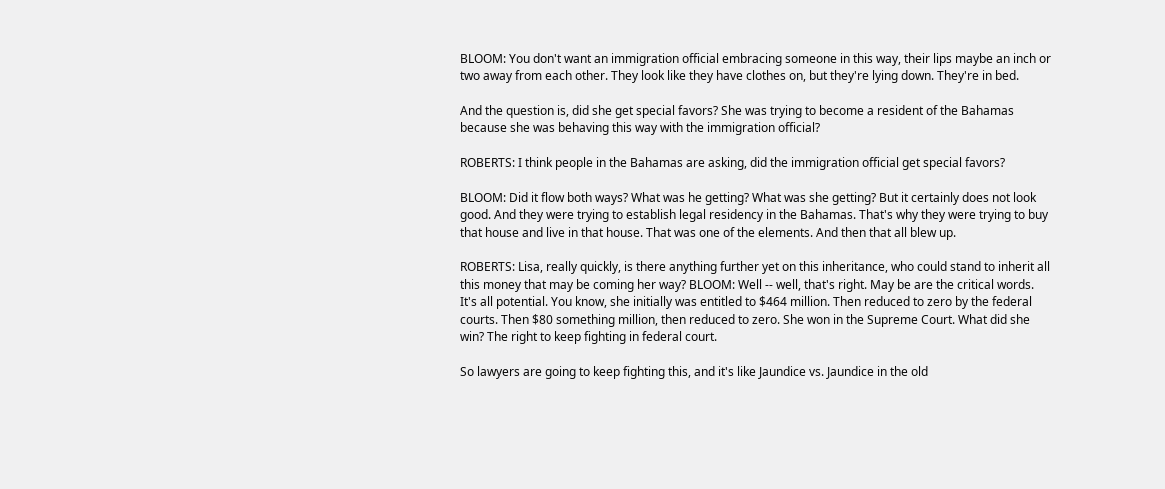BLOOM: You don't want an immigration official embracing someone in this way, their lips maybe an inch or two away from each other. They look like they have clothes on, but they're lying down. They're in bed.

And the question is, did she get special favors? She was trying to become a resident of the Bahamas because she was behaving this way with the immigration official?

ROBERTS: I think people in the Bahamas are asking, did the immigration official get special favors?

BLOOM: Did it flow both ways? What was he getting? What was she getting? But it certainly does not look good. And they were trying to establish legal residency in the Bahamas. That's why they were trying to buy that house and live in that house. That was one of the elements. And then that all blew up.

ROBERTS: Lisa, really quickly, is there anything further yet on this inheritance, who could stand to inherit all this money that may be coming her way? BLOOM: Well -- well, that's right. May be are the critical words. It's all potential. You know, she initially was entitled to $464 million. Then reduced to zero by the federal courts. Then $80 something million, then reduced to zero. She won in the Supreme Court. What did she win? The right to keep fighting in federal court.

So lawyers are going to keep fighting this, and it's like Jaundice vs. Jaundice in the old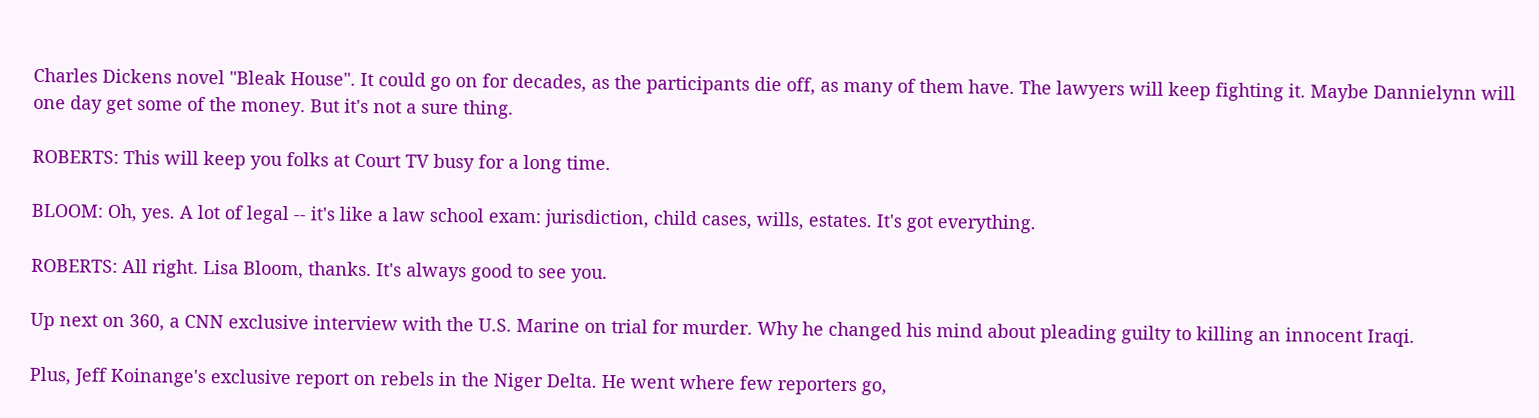Charles Dickens novel "Bleak House". It could go on for decades, as the participants die off, as many of them have. The lawyers will keep fighting it. Maybe Dannielynn will one day get some of the money. But it's not a sure thing.

ROBERTS: This will keep you folks at Court TV busy for a long time.

BLOOM: Oh, yes. A lot of legal -- it's like a law school exam: jurisdiction, child cases, wills, estates. It's got everything.

ROBERTS: All right. Lisa Bloom, thanks. It's always good to see you.

Up next on 360, a CNN exclusive interview with the U.S. Marine on trial for murder. Why he changed his mind about pleading guilty to killing an innocent Iraqi.

Plus, Jeff Koinange's exclusive report on rebels in the Niger Delta. He went where few reporters go,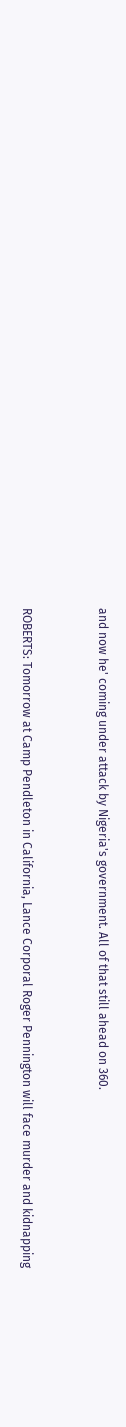and now he' coming under attack by Nigeria's government. All of that still ahead on 360.


ROBERTS: Tomorrow at Camp Pendleton in California, Lance Corporal Roger Pennington will face murder and kidnapping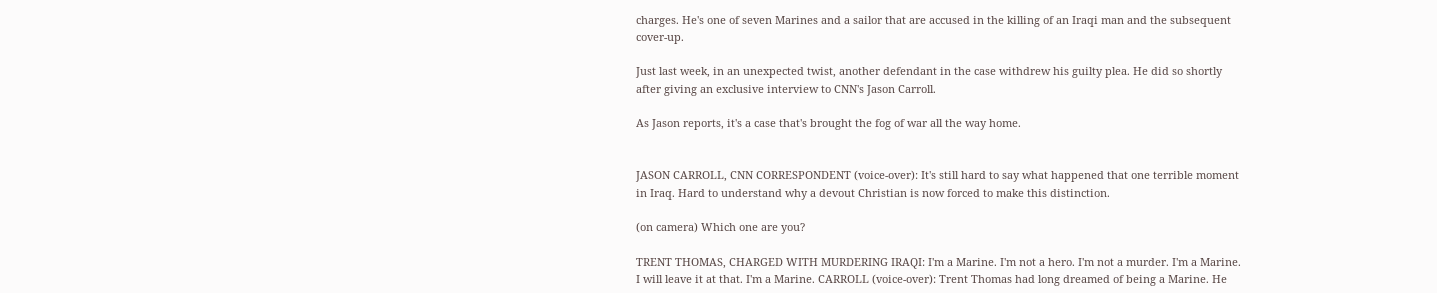charges. He's one of seven Marines and a sailor that are accused in the killing of an Iraqi man and the subsequent cover-up.

Just last week, in an unexpected twist, another defendant in the case withdrew his guilty plea. He did so shortly after giving an exclusive interview to CNN's Jason Carroll.

As Jason reports, it's a case that's brought the fog of war all the way home.


JASON CARROLL, CNN CORRESPONDENT (voice-over): It's still hard to say what happened that one terrible moment in Iraq. Hard to understand why a devout Christian is now forced to make this distinction.

(on camera) Which one are you?

TRENT THOMAS, CHARGED WITH MURDERING IRAQI: I'm a Marine. I'm not a hero. I'm not a murder. I'm a Marine. I will leave it at that. I'm a Marine. CARROLL (voice-over): Trent Thomas had long dreamed of being a Marine. He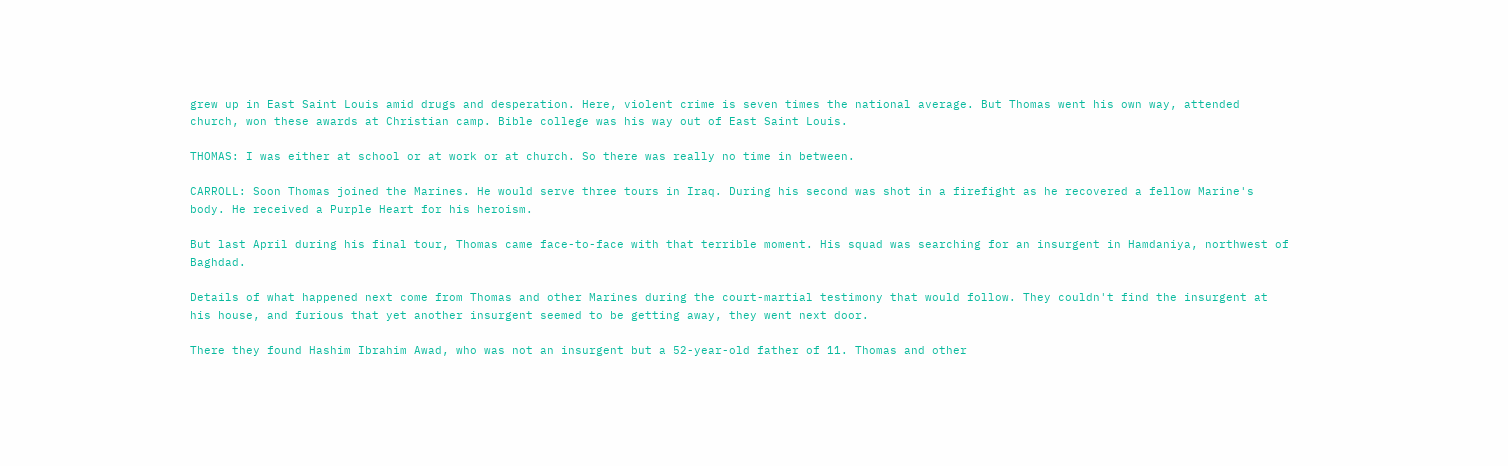grew up in East Saint Louis amid drugs and desperation. Here, violent crime is seven times the national average. But Thomas went his own way, attended church, won these awards at Christian camp. Bible college was his way out of East Saint Louis.

THOMAS: I was either at school or at work or at church. So there was really no time in between.

CARROLL: Soon Thomas joined the Marines. He would serve three tours in Iraq. During his second was shot in a firefight as he recovered a fellow Marine's body. He received a Purple Heart for his heroism.

But last April during his final tour, Thomas came face-to-face with that terrible moment. His squad was searching for an insurgent in Hamdaniya, northwest of Baghdad.

Details of what happened next come from Thomas and other Marines during the court-martial testimony that would follow. They couldn't find the insurgent at his house, and furious that yet another insurgent seemed to be getting away, they went next door.

There they found Hashim Ibrahim Awad, who was not an insurgent but a 52-year-old father of 11. Thomas and other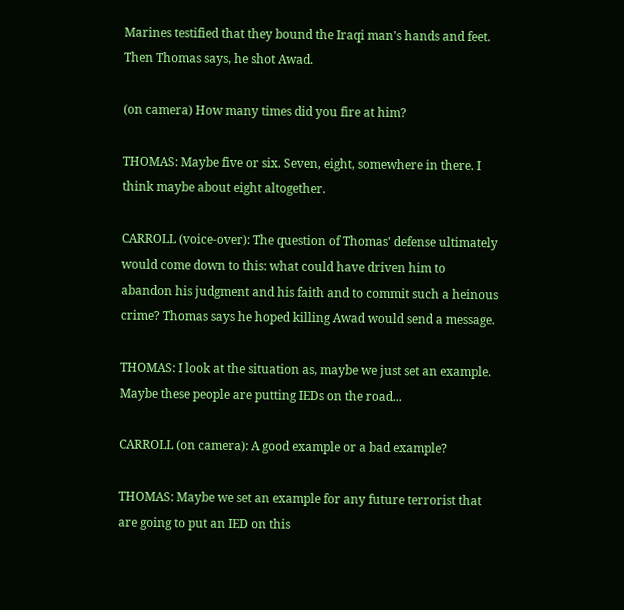Marines testified that they bound the Iraqi man's hands and feet. Then Thomas says, he shot Awad.

(on camera) How many times did you fire at him?

THOMAS: Maybe five or six. Seven, eight, somewhere in there. I think maybe about eight altogether.

CARROLL (voice-over): The question of Thomas' defense ultimately would come down to this: what could have driven him to abandon his judgment and his faith and to commit such a heinous crime? Thomas says he hoped killing Awad would send a message.

THOMAS: I look at the situation as, maybe we just set an example. Maybe these people are putting IEDs on the road...

CARROLL (on camera): A good example or a bad example?

THOMAS: Maybe we set an example for any future terrorist that are going to put an IED on this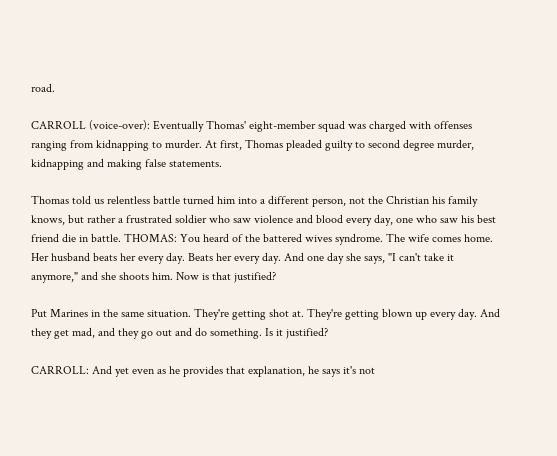road.

CARROLL (voice-over): Eventually Thomas' eight-member squad was charged with offenses ranging from kidnapping to murder. At first, Thomas pleaded guilty to second degree murder, kidnapping and making false statements.

Thomas told us relentless battle turned him into a different person, not the Christian his family knows, but rather a frustrated soldier who saw violence and blood every day, one who saw his best friend die in battle. THOMAS: You heard of the battered wives syndrome. The wife comes home. Her husband beats her every day. Beats her every day. And one day she says, "I can't take it anymore," and she shoots him. Now is that justified?

Put Marines in the same situation. They're getting shot at. They're getting blown up every day. And they get mad, and they go out and do something. Is it justified?

CARROLL: And yet even as he provides that explanation, he says it's not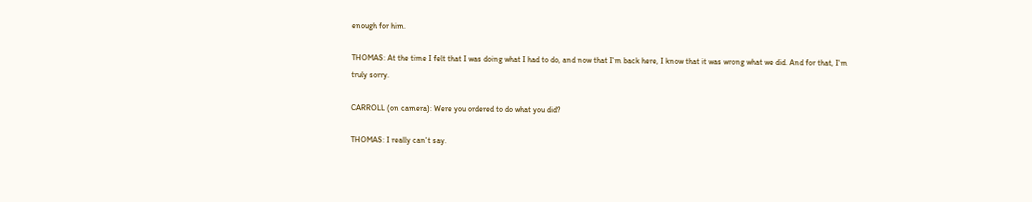enough for him.

THOMAS: At the time I felt that I was doing what I had to do, and now that I'm back here, I know that it was wrong what we did. And for that, I'm truly sorry.

CARROLL (on camera): Were you ordered to do what you did?

THOMAS: I really can't say.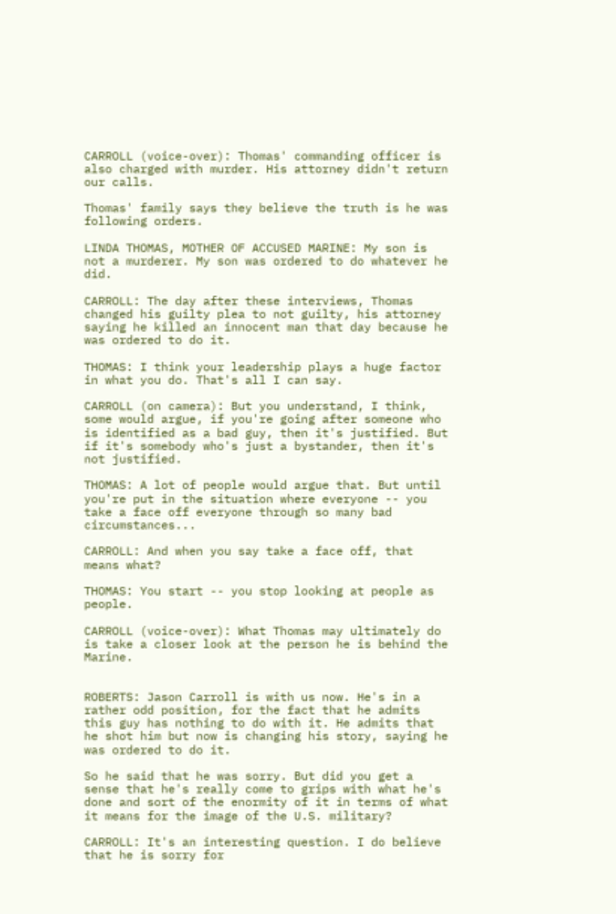CARROLL (voice-over): Thomas' commanding officer is also charged with murder. His attorney didn't return our calls.

Thomas' family says they believe the truth is he was following orders.

LINDA THOMAS, MOTHER OF ACCUSED MARINE: My son is not a murderer. My son was ordered to do whatever he did.

CARROLL: The day after these interviews, Thomas changed his guilty plea to not guilty, his attorney saying he killed an innocent man that day because he was ordered to do it.

THOMAS: I think your leadership plays a huge factor in what you do. That's all I can say.

CARROLL (on camera): But you understand, I think, some would argue, if you're going after someone who is identified as a bad guy, then it's justified. But if it's somebody who's just a bystander, then it's not justified.

THOMAS: A lot of people would argue that. But until you're put in the situation where everyone -- you take a face off everyone through so many bad circumstances...

CARROLL: And when you say take a face off, that means what?

THOMAS: You start -- you stop looking at people as people.

CARROLL (voice-over): What Thomas may ultimately do is take a closer look at the person he is behind the Marine.


ROBERTS: Jason Carroll is with us now. He's in a rather odd position, for the fact that he admits this guy has nothing to do with it. He admits that he shot him but now is changing his story, saying he was ordered to do it.

So he said that he was sorry. But did you get a sense that he's really come to grips with what he's done and sort of the enormity of it in terms of what it means for the image of the U.S. military?

CARROLL: It's an interesting question. I do believe that he is sorry for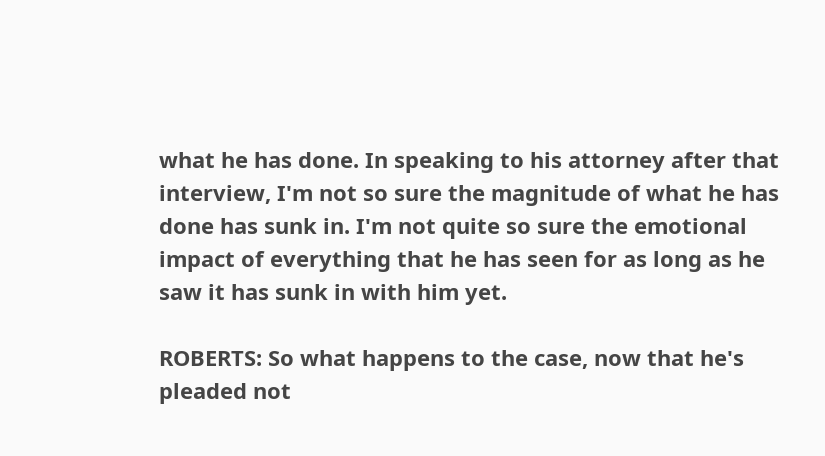what he has done. In speaking to his attorney after that interview, I'm not so sure the magnitude of what he has done has sunk in. I'm not quite so sure the emotional impact of everything that he has seen for as long as he saw it has sunk in with him yet.

ROBERTS: So what happens to the case, now that he's pleaded not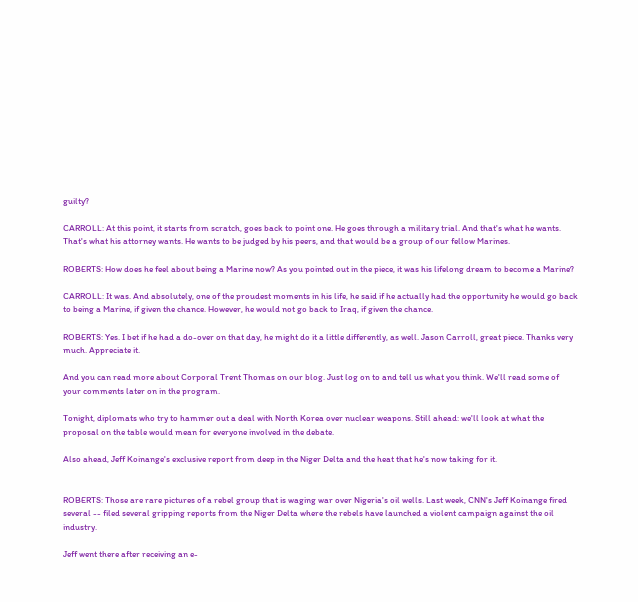guilty?

CARROLL: At this point, it starts from scratch, goes back to point one. He goes through a military trial. And that's what he wants. That's what his attorney wants. He wants to be judged by his peers, and that would be a group of our fellow Marines.

ROBERTS: How does he feel about being a Marine now? As you pointed out in the piece, it was his lifelong dream to become a Marine?

CARROLL: It was. And absolutely, one of the proudest moments in his life, he said if he actually had the opportunity he would go back to being a Marine, if given the chance. However, he would not go back to Iraq, if given the chance.

ROBERTS: Yes. I bet if he had a do-over on that day, he might do it a little differently, as well. Jason Carroll, great piece. Thanks very much. Appreciate it.

And you can read more about Corporal Trent Thomas on our blog. Just log on to and tell us what you think. We'll read some of your comments later on in the program.

Tonight, diplomats who try to hammer out a deal with North Korea over nuclear weapons. Still ahead: we'll look at what the proposal on the table would mean for everyone involved in the debate.

Also ahead, Jeff Koinange's exclusive report from deep in the Niger Delta and the heat that he's now taking for it.


ROBERTS: Those are rare pictures of a rebel group that is waging war over Nigeria's oil wells. Last week, CNN's Jeff Koinange fired several -- filed several gripping reports from the Niger Delta where the rebels have launched a violent campaign against the oil industry.

Jeff went there after receiving an e-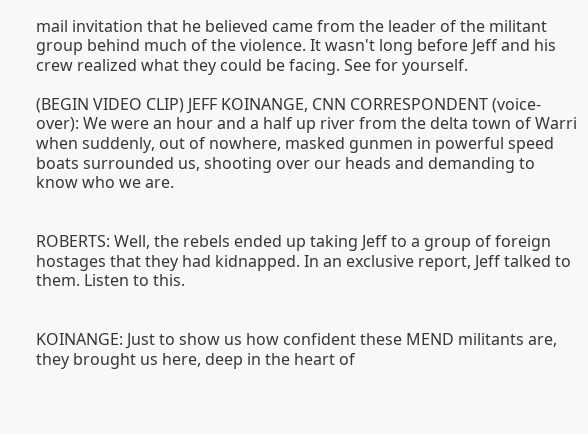mail invitation that he believed came from the leader of the militant group behind much of the violence. It wasn't long before Jeff and his crew realized what they could be facing. See for yourself.

(BEGIN VIDEO CLIP) JEFF KOINANGE, CNN CORRESPONDENT (voice-over): We were an hour and a half up river from the delta town of Warri when suddenly, out of nowhere, masked gunmen in powerful speed boats surrounded us, shooting over our heads and demanding to know who we are.


ROBERTS: Well, the rebels ended up taking Jeff to a group of foreign hostages that they had kidnapped. In an exclusive report, Jeff talked to them. Listen to this.


KOINANGE: Just to show us how confident these MEND militants are, they brought us here, deep in the heart of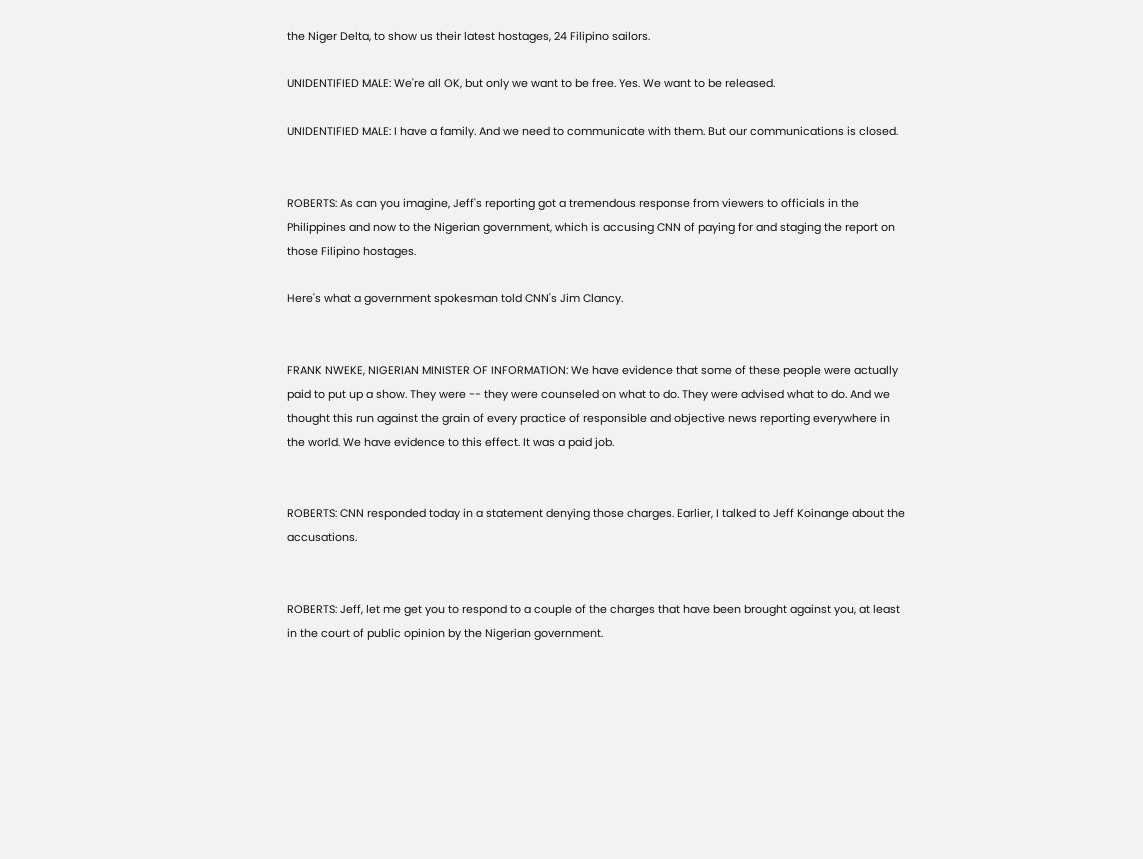the Niger Delta, to show us their latest hostages, 24 Filipino sailors.

UNIDENTIFIED MALE: We're all OK, but only we want to be free. Yes. We want to be released.

UNIDENTIFIED MALE: I have a family. And we need to communicate with them. But our communications is closed.


ROBERTS: As can you imagine, Jeff's reporting got a tremendous response from viewers to officials in the Philippines and now to the Nigerian government, which is accusing CNN of paying for and staging the report on those Filipino hostages.

Here's what a government spokesman told CNN's Jim Clancy.


FRANK NWEKE, NIGERIAN MINISTER OF INFORMATION: We have evidence that some of these people were actually paid to put up a show. They were -- they were counseled on what to do. They were advised what to do. And we thought this run against the grain of every practice of responsible and objective news reporting everywhere in the world. We have evidence to this effect. It was a paid job.


ROBERTS: CNN responded today in a statement denying those charges. Earlier, I talked to Jeff Koinange about the accusations.


ROBERTS: Jeff, let me get you to respond to a couple of the charges that have been brought against you, at least in the court of public opinion by the Nigerian government.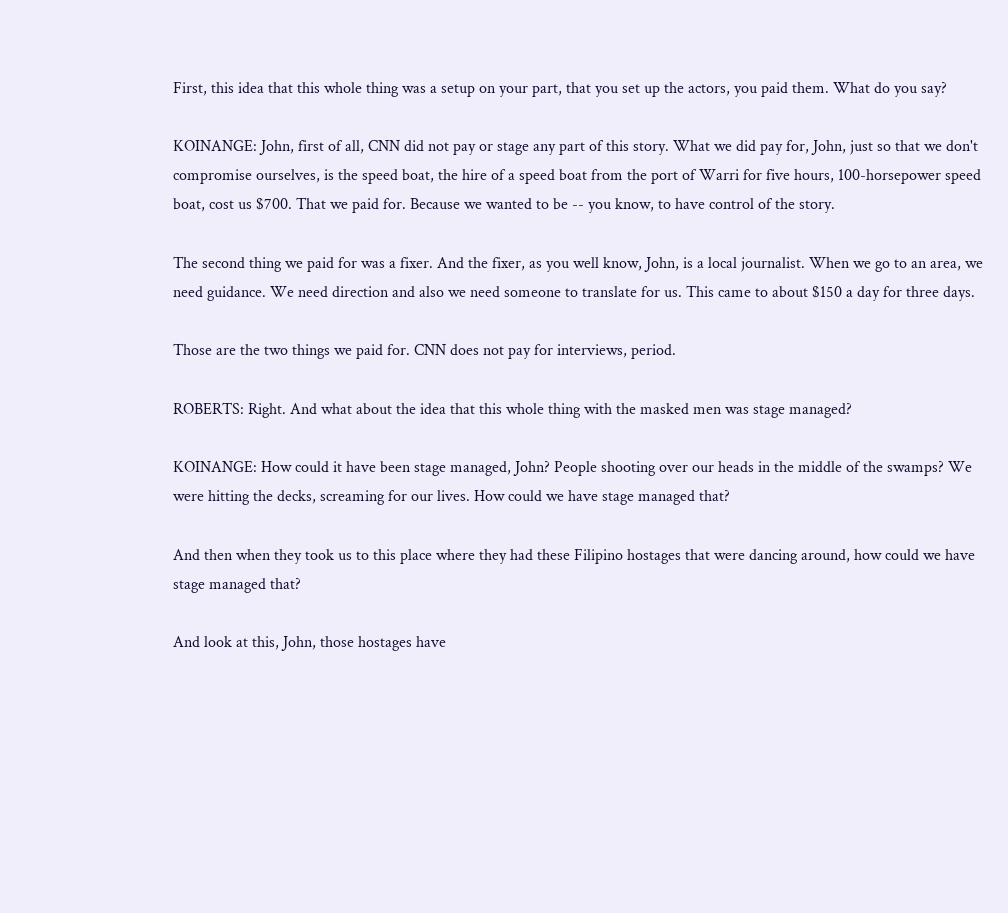First, this idea that this whole thing was a setup on your part, that you set up the actors, you paid them. What do you say?

KOINANGE: John, first of all, CNN did not pay or stage any part of this story. What we did pay for, John, just so that we don't compromise ourselves, is the speed boat, the hire of a speed boat from the port of Warri for five hours, 100-horsepower speed boat, cost us $700. That we paid for. Because we wanted to be -- you know, to have control of the story.

The second thing we paid for was a fixer. And the fixer, as you well know, John, is a local journalist. When we go to an area, we need guidance. We need direction and also we need someone to translate for us. This came to about $150 a day for three days.

Those are the two things we paid for. CNN does not pay for interviews, period.

ROBERTS: Right. And what about the idea that this whole thing with the masked men was stage managed?

KOINANGE: How could it have been stage managed, John? People shooting over our heads in the middle of the swamps? We were hitting the decks, screaming for our lives. How could we have stage managed that?

And then when they took us to this place where they had these Filipino hostages that were dancing around, how could we have stage managed that?

And look at this, John, those hostages have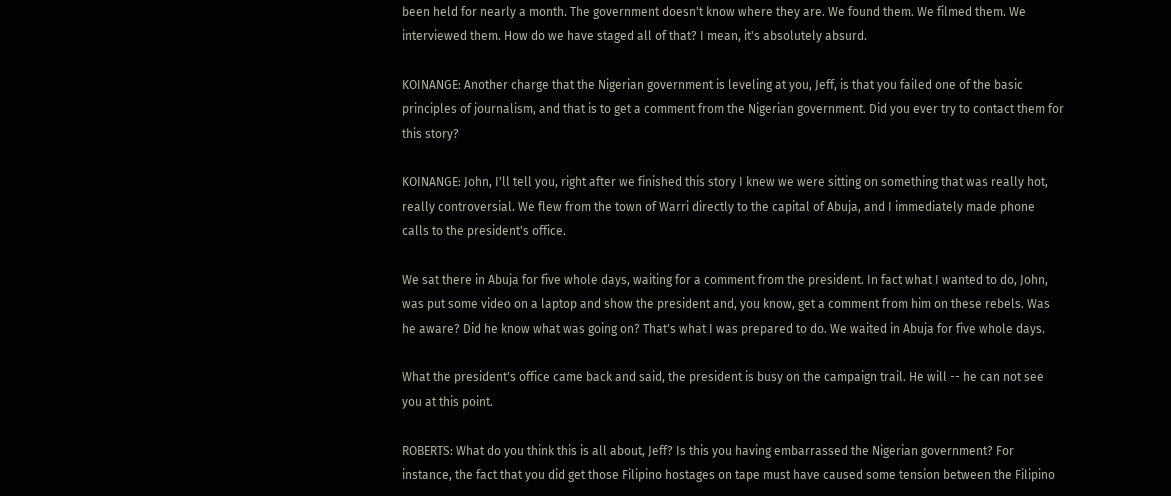been held for nearly a month. The government doesn't know where they are. We found them. We filmed them. We interviewed them. How do we have staged all of that? I mean, it's absolutely absurd.

KOINANGE: Another charge that the Nigerian government is leveling at you, Jeff, is that you failed one of the basic principles of journalism, and that is to get a comment from the Nigerian government. Did you ever try to contact them for this story?

KOINANGE: John, I'll tell you, right after we finished this story I knew we were sitting on something that was really hot, really controversial. We flew from the town of Warri directly to the capital of Abuja, and I immediately made phone calls to the president's office.

We sat there in Abuja for five whole days, waiting for a comment from the president. In fact what I wanted to do, John, was put some video on a laptop and show the president and, you know, get a comment from him on these rebels. Was he aware? Did he know what was going on? That's what I was prepared to do. We waited in Abuja for five whole days.

What the president's office came back and said, the president is busy on the campaign trail. He will -- he can not see you at this point.

ROBERTS: What do you think this is all about, Jeff? Is this you having embarrassed the Nigerian government? For instance, the fact that you did get those Filipino hostages on tape must have caused some tension between the Filipino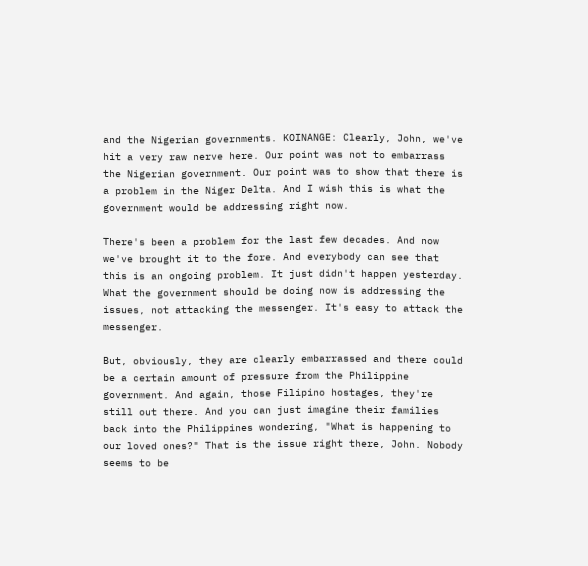and the Nigerian governments. KOINANGE: Clearly, John, we've hit a very raw nerve here. Our point was not to embarrass the Nigerian government. Our point was to show that there is a problem in the Niger Delta. And I wish this is what the government would be addressing right now.

There's been a problem for the last few decades. And now we've brought it to the fore. And everybody can see that this is an ongoing problem. It just didn't happen yesterday. What the government should be doing now is addressing the issues, not attacking the messenger. It's easy to attack the messenger.

But, obviously, they are clearly embarrassed and there could be a certain amount of pressure from the Philippine government. And again, those Filipino hostages, they're still out there. And you can just imagine their families back into the Philippines wondering, "What is happening to our loved ones?" That is the issue right there, John. Nobody seems to be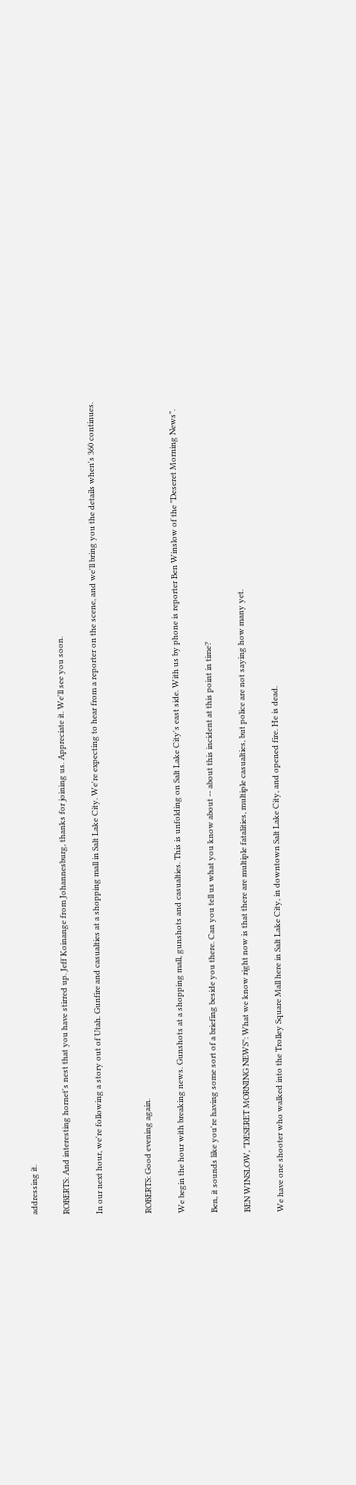addressing it.

ROBERTS: And interesting hornet's nest that you have stirred up. Jeff Koinange from Johannesburg, thanks for joining us. Appreciate it. We'll see you soon.

In our next hour, we're following a story out of Utah. Gunfire and casualties at a shopping mall in Salt Lake City. We're expecting to hear from a reporter on the scene, and we'll bring you the details when's 360 continues.


ROBERTS: Good evening again.

We begin the hour with breaking news. Gunshots at a shopping mall, gunshots and casualties. This is unfolding on Salt Lake City's east side. With us by phone is reporter Ben Winslow of the "Deseret Morning News".

Ben, it sounds like you're having some sort of a briefing beside you there. Can you tell us what you know about -- about this incident at this point in time?

BEN WINSLOW, "DESERET MORNING NEWS": What we know right now is that there are multiple fatalities, multiple casualties, but police are not saying how many yet.

We have one shooter who walked into the Trolley Square Mall here in Salt Lake City, in downtown Salt Lake City, and opened fire. He is dead.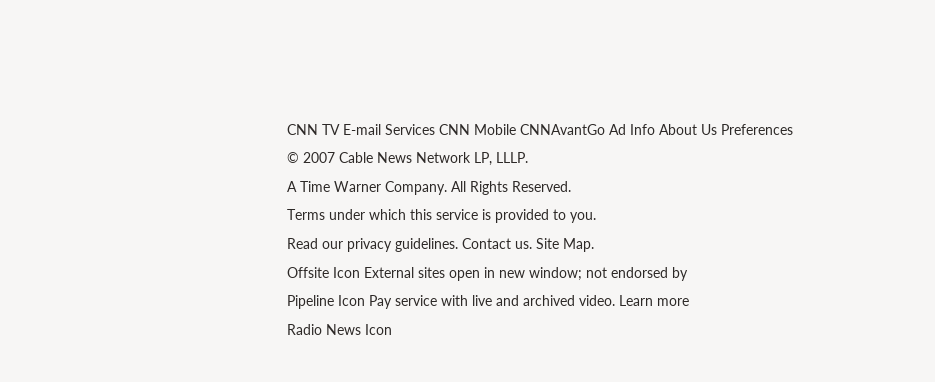CNN TV E-mail Services CNN Mobile CNNAvantGo Ad Info About Us Preferences
© 2007 Cable News Network LP, LLLP.
A Time Warner Company. All Rights Reserved.
Terms under which this service is provided to you.
Read our privacy guidelines. Contact us. Site Map.
Offsite Icon External sites open in new window; not endorsed by
Pipeline Icon Pay service with live and archived video. Learn more
Radio News Icon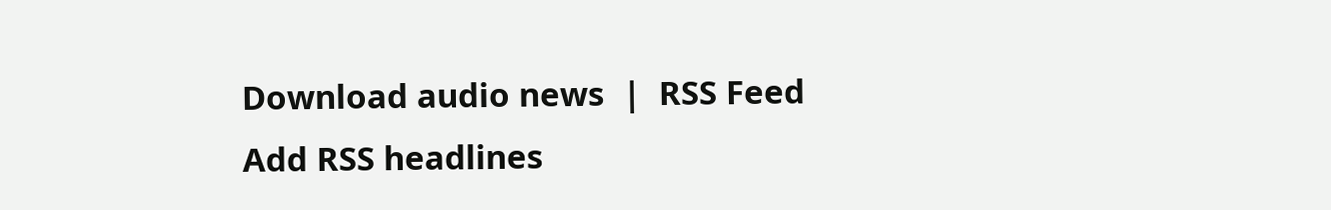Download audio news  |  RSS Feed Add RSS headlines